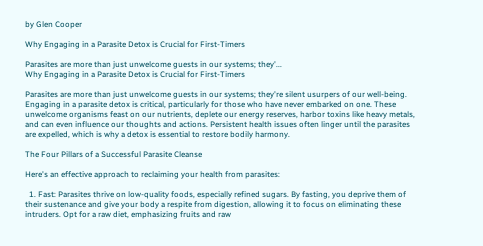by Glen Cooper

Why Engaging in a Parasite Detox is Crucial for First-Timers

Parasites are more than just unwelcome guests in our systems; they'...
Why Engaging in a Parasite Detox is Crucial for First-Timers

Parasites are more than just unwelcome guests in our systems; they're silent usurpers of our well-being. Engaging in a parasite detox is critical, particularly for those who have never embarked on one. These unwelcome organisms feast on our nutrients, deplete our energy reserves, harbor toxins like heavy metals, and can even influence our thoughts and actions. Persistent health issues often linger until the parasites are expelled, which is why a detox is essential to restore bodily harmony.

The Four Pillars of a Successful Parasite Cleanse

Here's an effective approach to reclaiming your health from parasites:

  1. Fast: Parasites thrive on low-quality foods, especially refined sugars. By fasting, you deprive them of their sustenance and give your body a respite from digestion, allowing it to focus on eliminating these intruders. Opt for a raw diet, emphasizing fruits and raw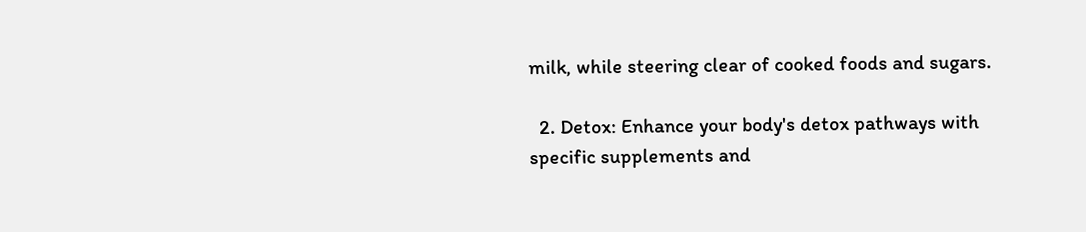milk, while steering clear of cooked foods and sugars.

  2. Detox: Enhance your body's detox pathways with specific supplements and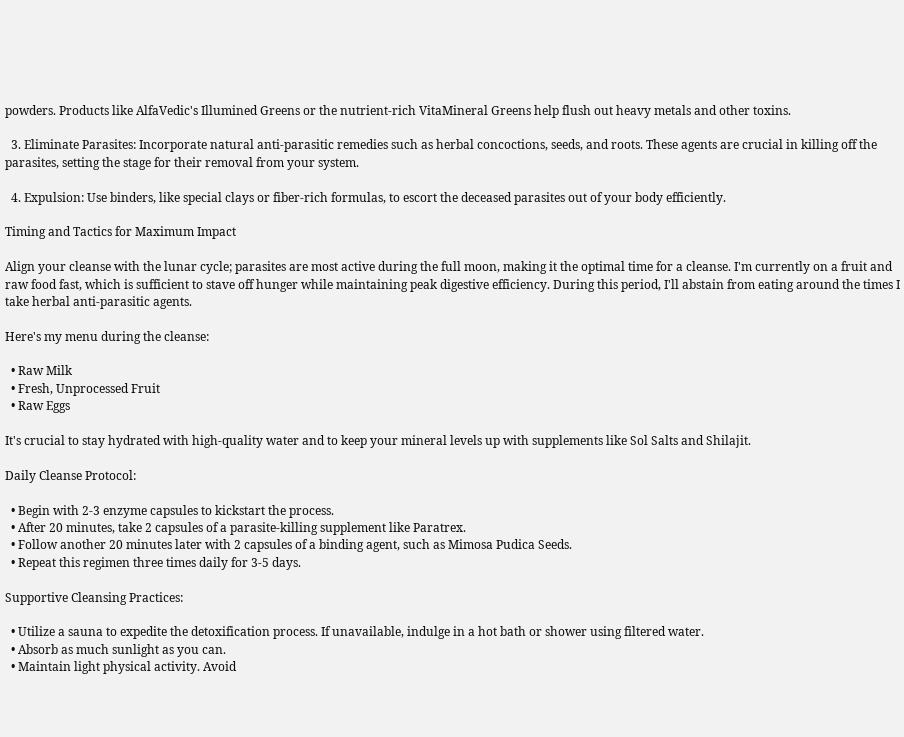powders. Products like AlfaVedic's Illumined Greens or the nutrient-rich VitaMineral Greens help flush out heavy metals and other toxins.

  3. Eliminate Parasites: Incorporate natural anti-parasitic remedies such as herbal concoctions, seeds, and roots. These agents are crucial in killing off the parasites, setting the stage for their removal from your system.

  4. Expulsion: Use binders, like special clays or fiber-rich formulas, to escort the deceased parasites out of your body efficiently.

Timing and Tactics for Maximum Impact

Align your cleanse with the lunar cycle; parasites are most active during the full moon, making it the optimal time for a cleanse. I'm currently on a fruit and raw food fast, which is sufficient to stave off hunger while maintaining peak digestive efficiency. During this period, I'll abstain from eating around the times I take herbal anti-parasitic agents.

Here's my menu during the cleanse:

  • Raw Milk
  • Fresh, Unprocessed Fruit
  • Raw Eggs

It's crucial to stay hydrated with high-quality water and to keep your mineral levels up with supplements like Sol Salts and Shilajit.

Daily Cleanse Protocol:

  • Begin with 2-3 enzyme capsules to kickstart the process.
  • After 20 minutes, take 2 capsules of a parasite-killing supplement like Paratrex.
  • Follow another 20 minutes later with 2 capsules of a binding agent, such as Mimosa Pudica Seeds.
  • Repeat this regimen three times daily for 3-5 days.

Supportive Cleansing Practices:

  • Utilize a sauna to expedite the detoxification process. If unavailable, indulge in a hot bath or shower using filtered water.
  • Absorb as much sunlight as you can.
  • Maintain light physical activity. Avoid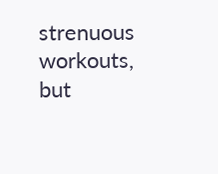strenuous workouts, but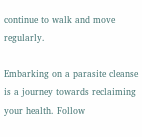continue to walk and move regularly.

Embarking on a parasite cleanse is a journey towards reclaiming your health. Follow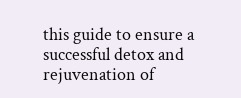this guide to ensure a successful detox and rejuvenation of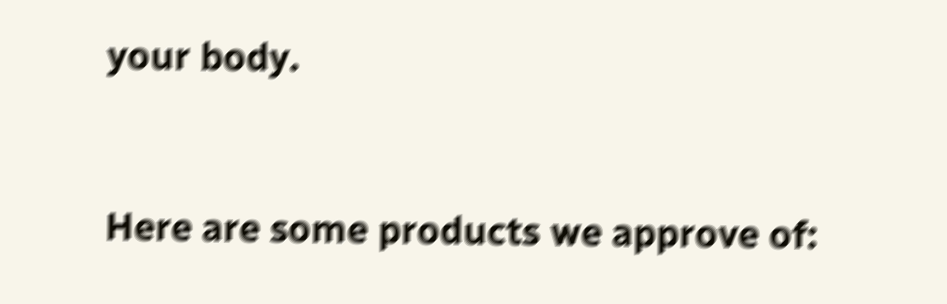your body.


Here are some products we approve of: